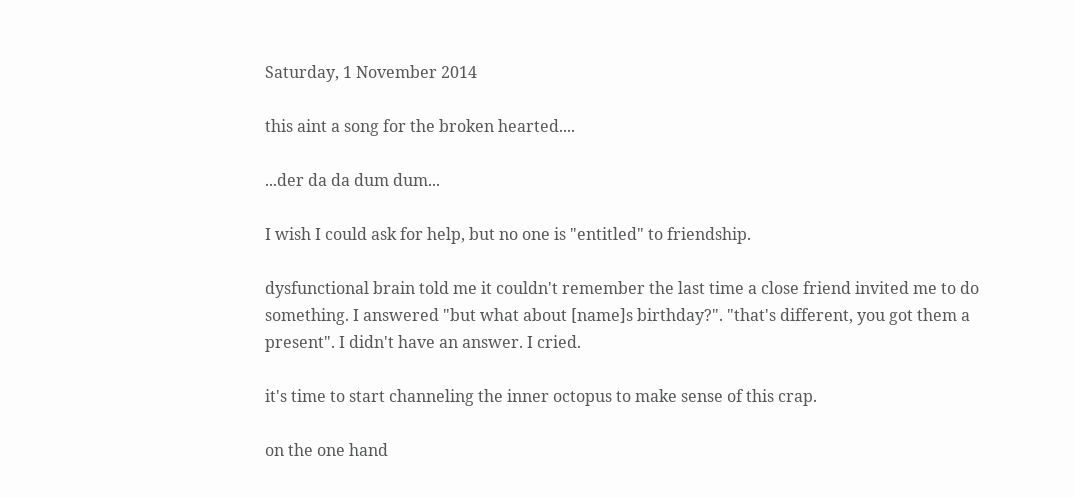Saturday, 1 November 2014

this aint a song for the broken hearted....

...der da da dum dum...

I wish I could ask for help, but no one is "entitled" to friendship.

dysfunctional brain told me it couldn't remember the last time a close friend invited me to do something. I answered "but what about [name]s birthday?". "that's different, you got them a present". I didn't have an answer. I cried.

it's time to start channeling the inner octopus to make sense of this crap.

on the one hand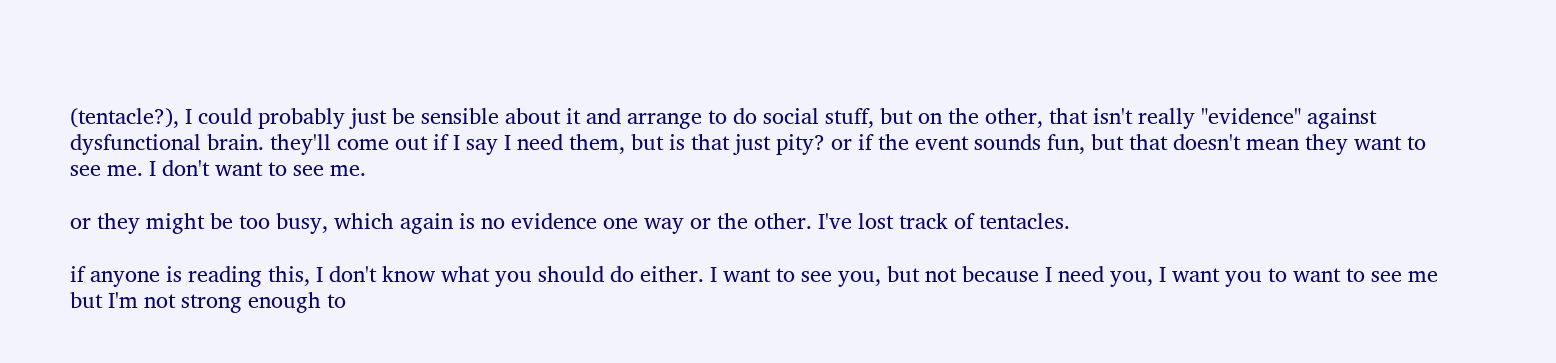(tentacle?), I could probably just be sensible about it and arrange to do social stuff, but on the other, that isn't really "evidence" against dysfunctional brain. they'll come out if I say I need them, but is that just pity? or if the event sounds fun, but that doesn't mean they want to see me. I don't want to see me.

or they might be too busy, which again is no evidence one way or the other. I've lost track of tentacles.

if anyone is reading this, I don't know what you should do either. I want to see you, but not because I need you, I want you to want to see me but I'm not strong enough to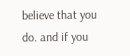believe that you do. and if you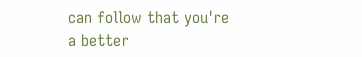can follow that you're a better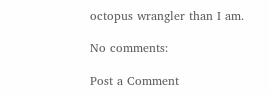octopus wrangler than I am.

No comments:

Post a Comment